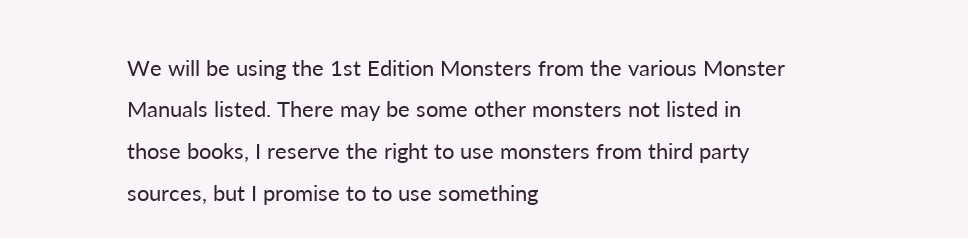We will be using the 1st Edition Monsters from the various Monster Manuals listed. There may be some other monsters not listed in those books, I reserve the right to use monsters from third party sources, but I promise to to use something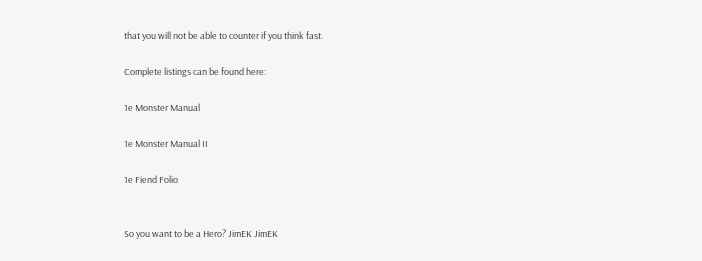that you will not be able to counter if you think fast.

Complete listings can be found here:

1e Monster Manual

1e Monster Manual II

1e Fiend Folio


So you want to be a Hero? JimEK JimEK